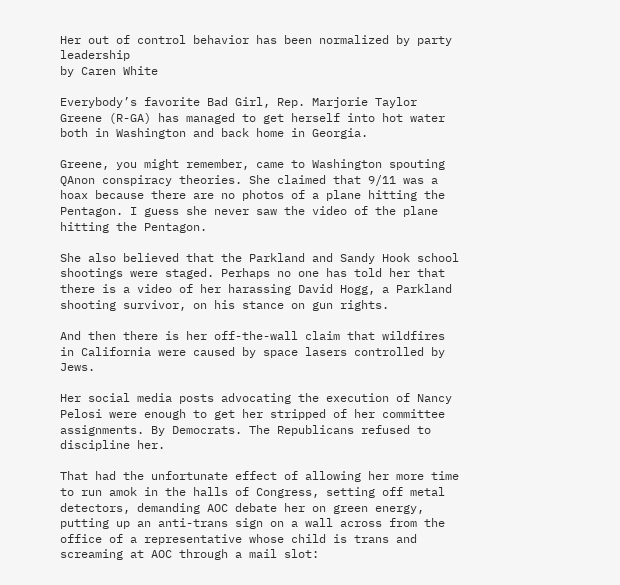Her out of control behavior has been normalized by party leadership
by Caren White

Everybody’s favorite Bad Girl, Rep. Marjorie Taylor Greene (R-GA) has managed to get herself into hot water both in Washington and back home in Georgia.

Greene, you might remember, came to Washington spouting QAnon conspiracy theories. She claimed that 9/11 was a hoax because there are no photos of a plane hitting the Pentagon. I guess she never saw the video of the plane hitting the Pentagon.

She also believed that the Parkland and Sandy Hook school shootings were staged. Perhaps no one has told her that there is a video of her harassing David Hogg, a Parkland shooting survivor, on his stance on gun rights.

And then there is her off-the-wall claim that wildfires in California were caused by space lasers controlled by Jews.

Her social media posts advocating the execution of Nancy Pelosi were enough to get her stripped of her committee assignments. By Democrats. The Republicans refused to discipline her.

That had the unfortunate effect of allowing her more time to run amok in the halls of Congress, setting off metal detectors, demanding AOC debate her on green energy, putting up an anti-trans sign on a wall across from the office of a representative whose child is trans and screaming at AOC through a mail slot: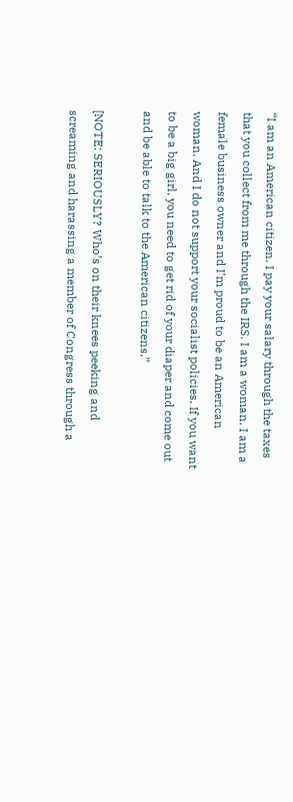“I am an American citizen. I pay your salary through the taxes that you collect from me through the IRS. I am a woman. I am a female business owner and I’m proud to be an American woman. And I do not support your socialist policies. If you want to be a big girl, you need to get rid of your diaper and come out and be able to talk to the American citizens.”

[NOTE: SERIOUSLY? Who’s on their knees peeking and screaming and harassing a member of Congress through a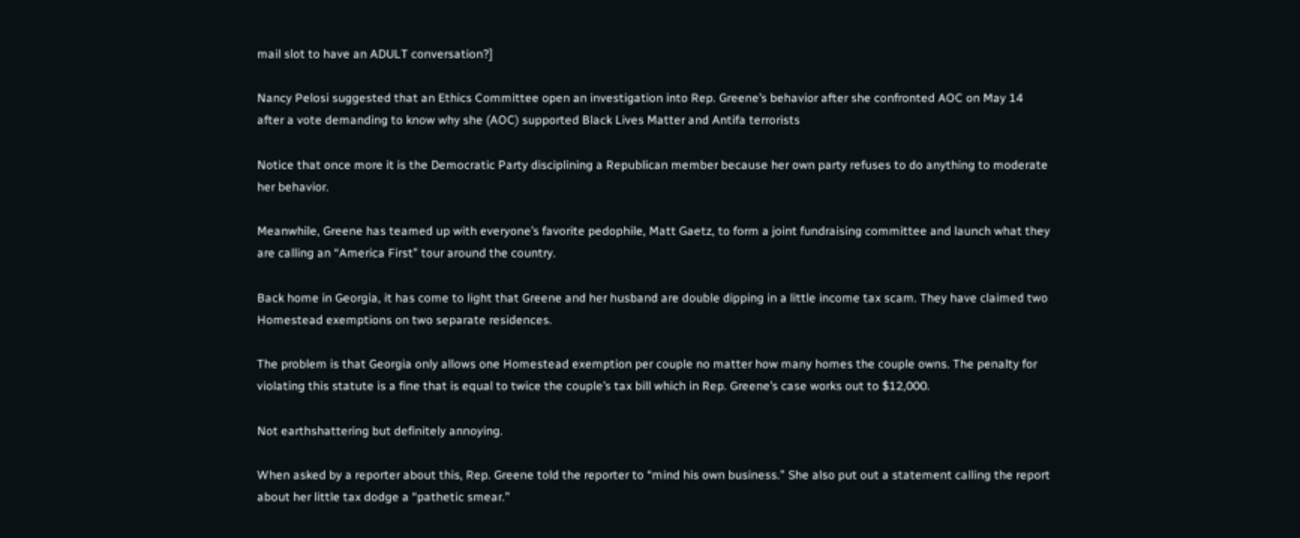mail slot to have an ADULT conversation?]

Nancy Pelosi suggested that an Ethics Committee open an investigation into Rep. Greene’s behavior after she confronted AOC on May 14 after a vote demanding to know why she (AOC) supported Black Lives Matter and Antifa terrorists

Notice that once more it is the Democratic Party disciplining a Republican member because her own party refuses to do anything to moderate her behavior.

Meanwhile, Greene has teamed up with everyone’s favorite pedophile, Matt Gaetz, to form a joint fundraising committee and launch what they are calling an “America First” tour around the country.

Back home in Georgia, it has come to light that Greene and her husband are double dipping in a little income tax scam. They have claimed two Homestead exemptions on two separate residences.

The problem is that Georgia only allows one Homestead exemption per couple no matter how many homes the couple owns. The penalty for violating this statute is a fine that is equal to twice the couple’s tax bill which in Rep. Greene’s case works out to $12,000.

Not earthshattering but definitely annoying.

When asked by a reporter about this, Rep. Greene told the reporter to “mind his own business.” She also put out a statement calling the report about her little tax dodge a “pathetic smear.”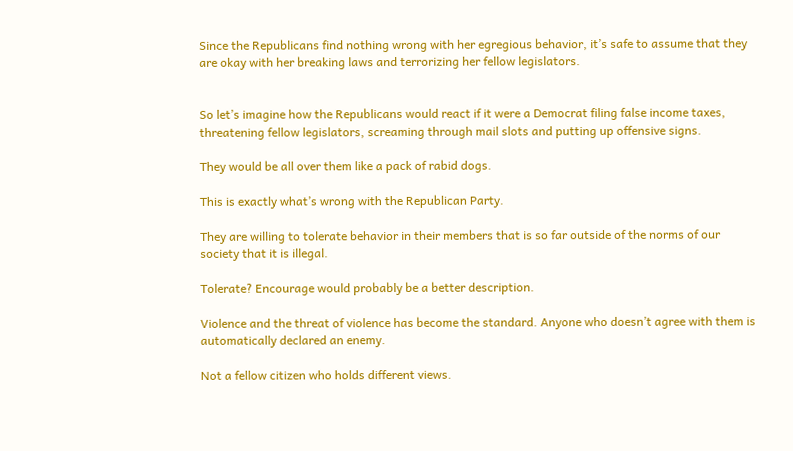Since the Republicans find nothing wrong with her egregious behavior, it’s safe to assume that they are okay with her breaking laws and terrorizing her fellow legislators.


So let’s imagine how the Republicans would react if it were a Democrat filing false income taxes, threatening fellow legislators, screaming through mail slots and putting up offensive signs.

They would be all over them like a pack of rabid dogs.

This is exactly what’s wrong with the Republican Party.

They are willing to tolerate behavior in their members that is so far outside of the norms of our society that it is illegal.

Tolerate? Encourage would probably be a better description.

Violence and the threat of violence has become the standard. Anyone who doesn’t agree with them is automatically declared an enemy.

Not a fellow citizen who holds different views.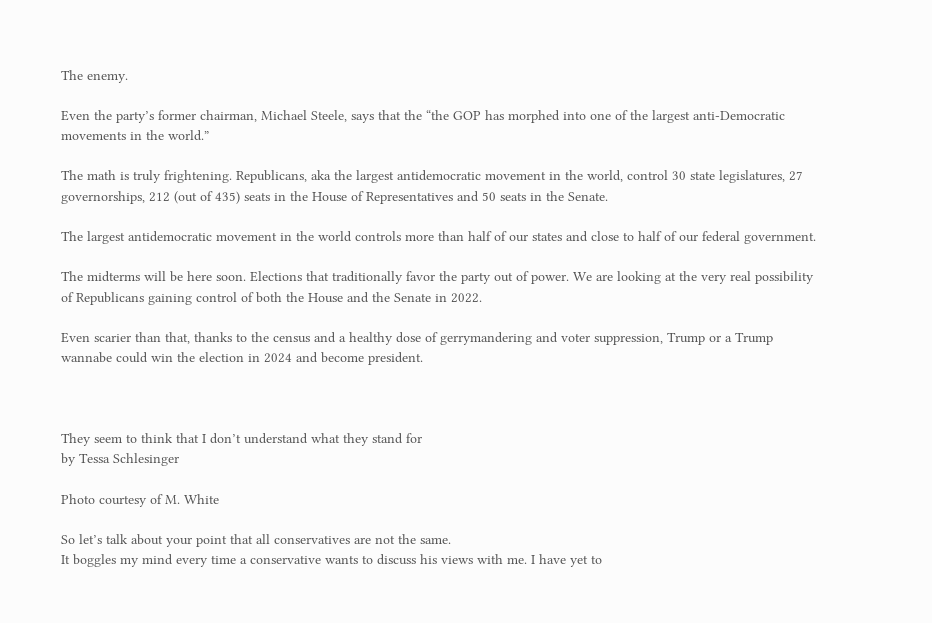The enemy.

Even the party’s former chairman, Michael Steele, says that the “the GOP has morphed into one of the largest anti-Democratic movements in the world.”

The math is truly frightening. Republicans, aka the largest antidemocratic movement in the world, control 30 state legislatures, 27 governorships, 212 (out of 435) seats in the House of Representatives and 50 seats in the Senate.

The largest antidemocratic movement in the world controls more than half of our states and close to half of our federal government.

The midterms will be here soon. Elections that traditionally favor the party out of power. We are looking at the very real possibility of Republicans gaining control of both the House and the Senate in 2022.

Even scarier than that, thanks to the census and a healthy dose of gerrymandering and voter suppression, Trump or a Trump wannabe could win the election in 2024 and become president.



They seem to think that I don’t understand what they stand for
by Tessa Schlesinger

Photo courtesy of M. White

So let’s talk about your point that all conservatives are not the same.
It boggles my mind every time a conservative wants to discuss his views with me. I have yet to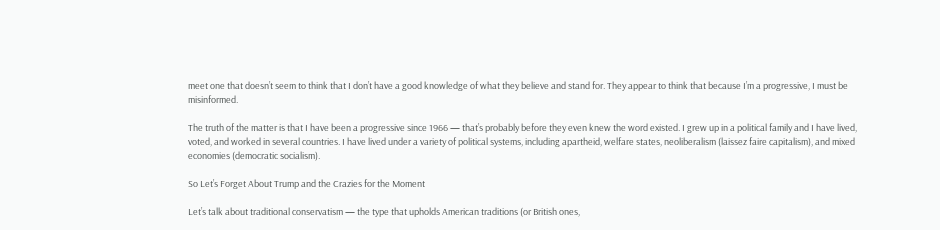meet one that doesn’t seem to think that I don’t have a good knowledge of what they believe and stand for. They appear to think that because I’m a progressive, I must be misinformed.

The truth of the matter is that I have been a progressive since 1966 — that’s probably before they even knew the word existed. I grew up in a political family and I have lived, voted, and worked in several countries. I have lived under a variety of political systems, including apartheid, welfare states, neoliberalism (laissez faire capitalism), and mixed economies (democratic socialism).

So Let’s Forget About Trump and the Crazies for the Moment

Let’s talk about traditional conservatism — the type that upholds American traditions (or British ones,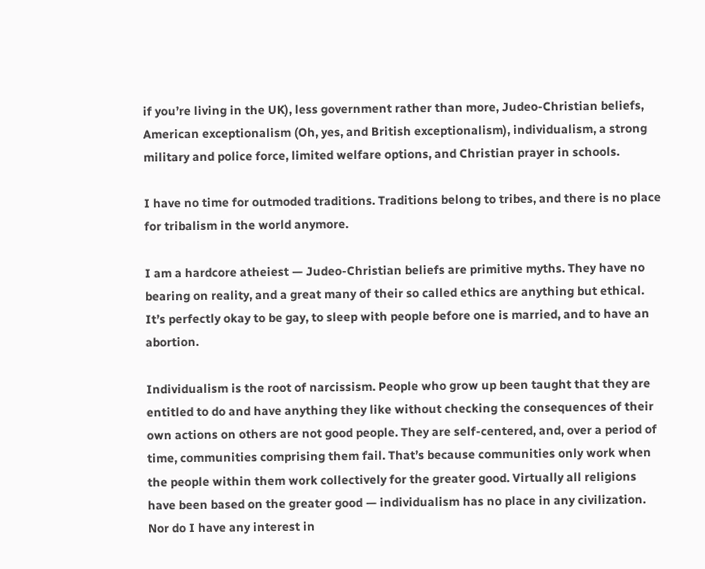if you’re living in the UK), less government rather than more, Judeo-Christian beliefs, American exceptionalism (Oh, yes, and British exceptionalism), individualism, a strong military and police force, limited welfare options, and Christian prayer in schools.

I have no time for outmoded traditions. Traditions belong to tribes, and there is no place for tribalism in the world anymore.

I am a hardcore atheiest — Judeo-Christian beliefs are primitive myths. They have no bearing on reality, and a great many of their so called ethics are anything but ethical. It’s perfectly okay to be gay, to sleep with people before one is married, and to have an abortion.

Individualism is the root of narcissism. People who grow up been taught that they are entitled to do and have anything they like without checking the consequences of their own actions on others are not good people. They are self-centered, and, over a period of time, communities comprising them fail. That’s because communities only work when the people within them work collectively for the greater good. Virtually all religions have been based on the greater good — individualism has no place in any civilization. Nor do I have any interest in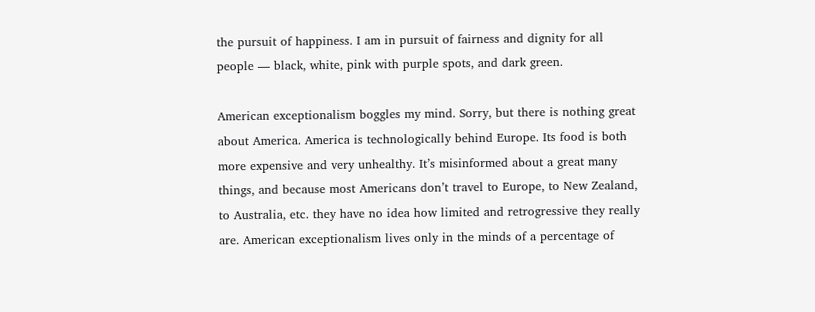the pursuit of happiness. I am in pursuit of fairness and dignity for all people — black, white, pink with purple spots, and dark green.

American exceptionalism boggles my mind. Sorry, but there is nothing great about America. America is technologically behind Europe. Its food is both more expensive and very unhealthy. It’s misinformed about a great many things, and because most Americans don’t travel to Europe, to New Zealand, to Australia, etc. they have no idea how limited and retrogressive they really are. American exceptionalism lives only in the minds of a percentage of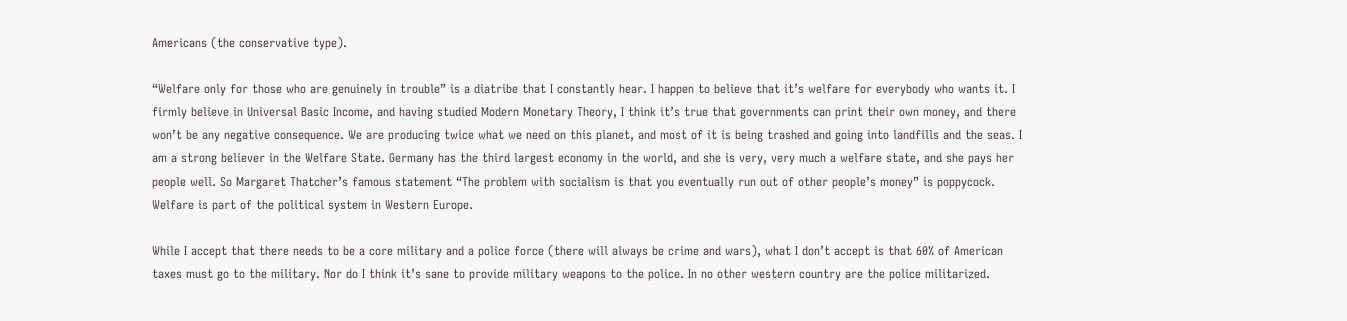Americans (the conservative type).

“Welfare only for those who are genuinely in trouble” is a diatribe that I constantly hear. I happen to believe that it’s welfare for everybody who wants it. I firmly believe in Universal Basic Income, and having studied Modern Monetary Theory, I think it’s true that governments can print their own money, and there won’t be any negative consequence. We are producing twice what we need on this planet, and most of it is being trashed and going into landfills and the seas. I am a strong believer in the Welfare State. Germany has the third largest economy in the world, and she is very, very much a welfare state, and she pays her people well. So Margaret Thatcher’s famous statement “The problem with socialism is that you eventually run out of other people’s money” is poppycock. Welfare is part of the political system in Western Europe.

While I accept that there needs to be a core military and a police force (there will always be crime and wars), what I don’t accept is that 60% of American taxes must go to the military. Nor do I think it’s sane to provide military weapons to the police. In no other western country are the police militarized.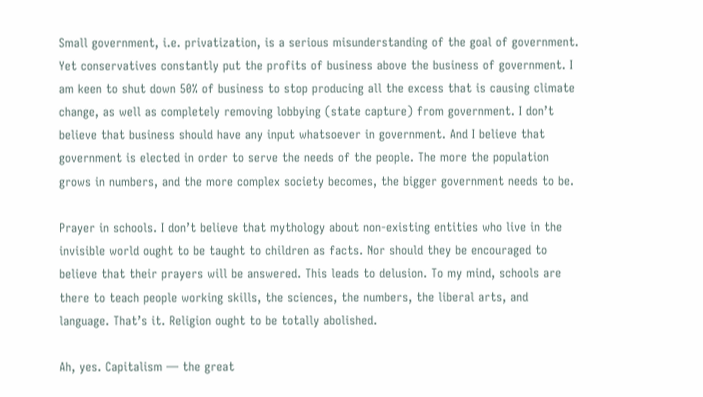Small government, i.e. privatization, is a serious misunderstanding of the goal of government. Yet conservatives constantly put the profits of business above the business of government. I am keen to shut down 50% of business to stop producing all the excess that is causing climate change, as well as completely removing lobbying (state capture) from government. I don’t believe that business should have any input whatsoever in government. And I believe that government is elected in order to serve the needs of the people. The more the population grows in numbers, and the more complex society becomes, the bigger government needs to be.

Prayer in schools. I don’t believe that mythology about non-existing entities who live in the invisible world ought to be taught to children as facts. Nor should they be encouraged to believe that their prayers will be answered. This leads to delusion. To my mind, schools are there to teach people working skills, the sciences, the numbers, the liberal arts, and language. That’s it. Religion ought to be totally abolished.

Ah, yes. Capitalism — the great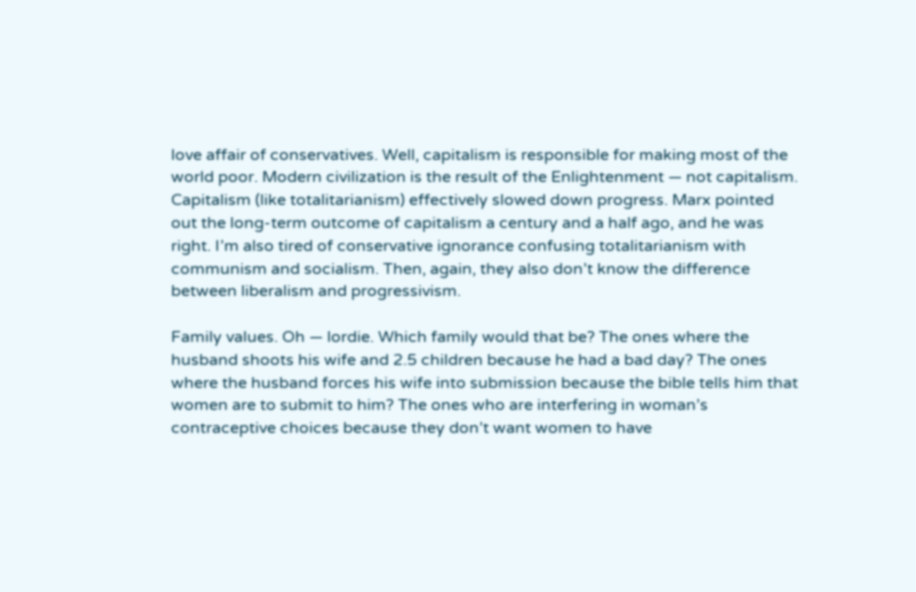love affair of conservatives. Well, capitalism is responsible for making most of the world poor. Modern civilization is the result of the Enlightenment — not capitalism. Capitalism (like totalitarianism) effectively slowed down progress. Marx pointed out the long-term outcome of capitalism a century and a half ago, and he was right. I’m also tired of conservative ignorance confusing totalitarianism with communism and socialism. Then, again, they also don’t know the difference between liberalism and progressivism.

Family values. Oh — lordie. Which family would that be? The ones where the husband shoots his wife and 2.5 children because he had a bad day? The ones where the husband forces his wife into submission because the bible tells him that women are to submit to him? The ones who are interfering in woman’s contraceptive choices because they don’t want women to have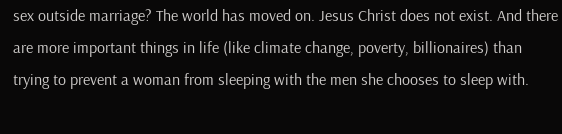sex outside marriage? The world has moved on. Jesus Christ does not exist. And there are more important things in life (like climate change, poverty, billionaires) than trying to prevent a woman from sleeping with the men she chooses to sleep with.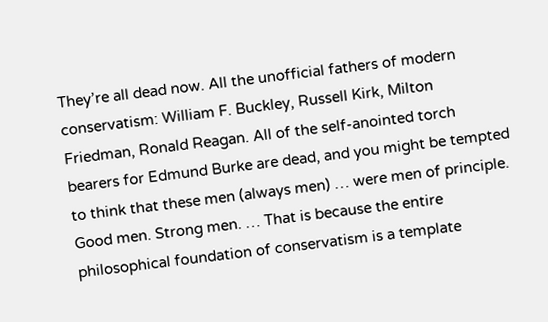They’re all dead now. All the unofficial fathers of modern conservatism: William F. Buckley, Russell Kirk, Milton Friedman, Ronald Reagan. All of the self-anointed torch bearers for Edmund Burke are dead, and you might be tempted to think that these men (always men) … were men of principle. Good men. Strong men. … That is because the entire philosophical foundation of conservatism is a template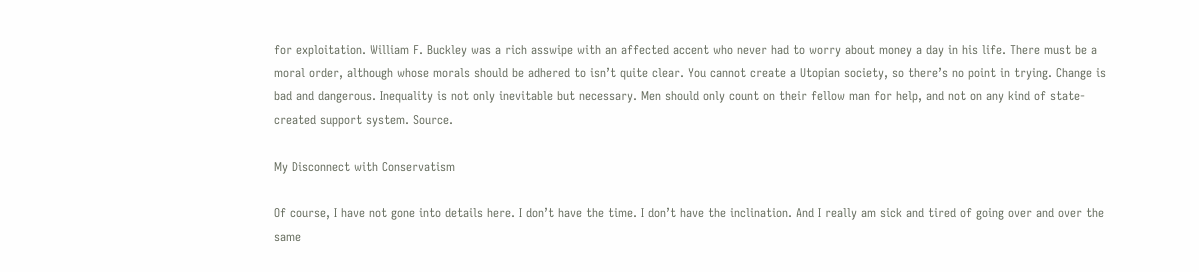for exploitation. William F. Buckley was a rich asswipe with an affected accent who never had to worry about money a day in his life. There must be a moral order, although whose morals should be adhered to isn’t quite clear. You cannot create a Utopian society, so there’s no point in trying. Change is bad and dangerous. Inequality is not only inevitable but necessary. Men should only count on their fellow man for help, and not on any kind of state-created support system. Source.

My Disconnect with Conservatism

Of course, I have not gone into details here. I don’t have the time. I don’t have the inclination. And I really am sick and tired of going over and over the same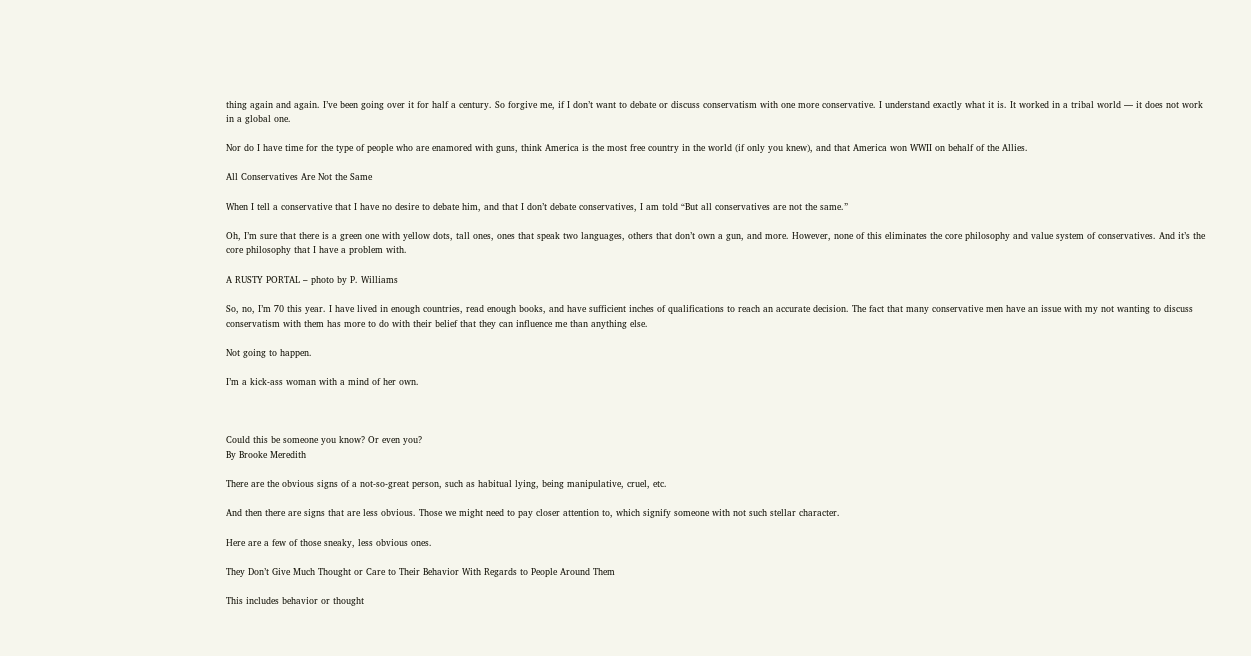thing again and again. I’ve been going over it for half a century. So forgive me, if I don’t want to debate or discuss conservatism with one more conservative. I understand exactly what it is. It worked in a tribal world — it does not work in a global one.

Nor do I have time for the type of people who are enamored with guns, think America is the most free country in the world (if only you knew), and that America won WWII on behalf of the Allies.

All Conservatives Are Not the Same

When I tell a conservative that I have no desire to debate him, and that I don’t debate conservatives, I am told “But all conservatives are not the same.”

Oh, I’m sure that there is a green one with yellow dots, tall ones, ones that speak two languages, others that don’t own a gun, and more. However, none of this eliminates the core philosophy and value system of conservatives. And it’s the core philosophy that I have a problem with.

A RUSTY PORTAL – photo by P. Williams

So, no, I’m 70 this year. I have lived in enough countries, read enough books, and have sufficient inches of qualifications to reach an accurate decision. The fact that many conservative men have an issue with my not wanting to discuss conservatism with them has more to do with their belief that they can influence me than anything else.

Not going to happen.

I’m a kick-ass woman with a mind of her own.



Could this be someone you know? Or even you?
By Brooke Meredith

There are the obvious signs of a not-so-great person, such as habitual lying, being manipulative, cruel, etc.

And then there are signs that are less obvious. Those we might need to pay closer attention to, which signify someone with not such stellar character.

Here are a few of those sneaky, less obvious ones.

They Don’t Give Much Thought or Care to Their Behavior With Regards to People Around Them

This includes behavior or thought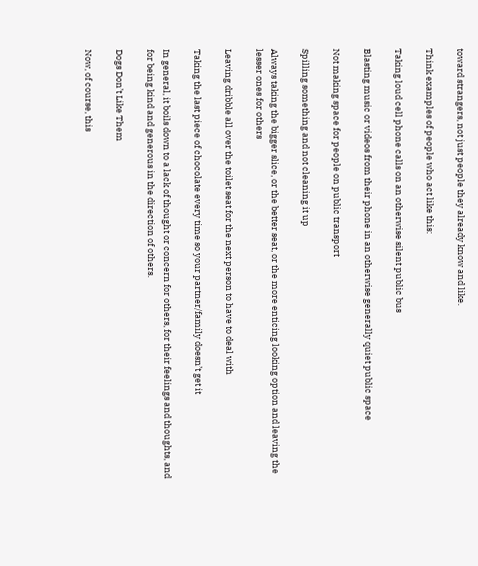toward strangers, not just people they already know and like.

Think examples of people who act like this:

Taking loud cell phone calls on an otherwise silent public bus

Blasting music or videos from their phone in an otherwise generally quiet public space

Not making space for people on public transport

Spilling something and not cleaning it up

Always taking the bigger slice, or the better seat, or the more enticing looking option and leaving the lesser ones for others

Leaving dribble all over the toilet seat for the next person to have to deal with

Taking the last piece of chocolate every time so your partner/family doesn’t get it

In general, it boils down to a lack of thought or concern for others, for their feelings and thoughts, and for being kind and generous in the direction of others.

Dogs Don’t Like Them

Now, of course, this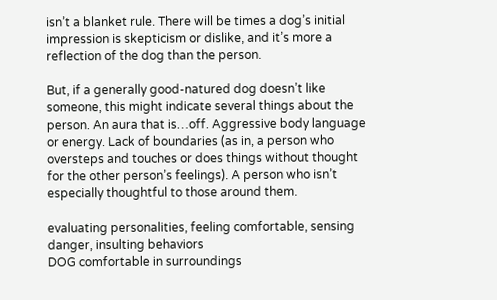isn’t a blanket rule. There will be times a dog’s initial impression is skepticism or dislike, and it’s more a reflection of the dog than the person.

But, if a generally good-natured dog doesn’t like someone, this might indicate several things about the person. An aura that is…off. Aggressive body language or energy. Lack of boundaries (as in, a person who oversteps and touches or does things without thought for the other person’s feelings). A person who isn’t especially thoughtful to those around them.

evaluating personalities, feeling comfortable, sensing danger, insulting behaviors
DOG comfortable in surroundings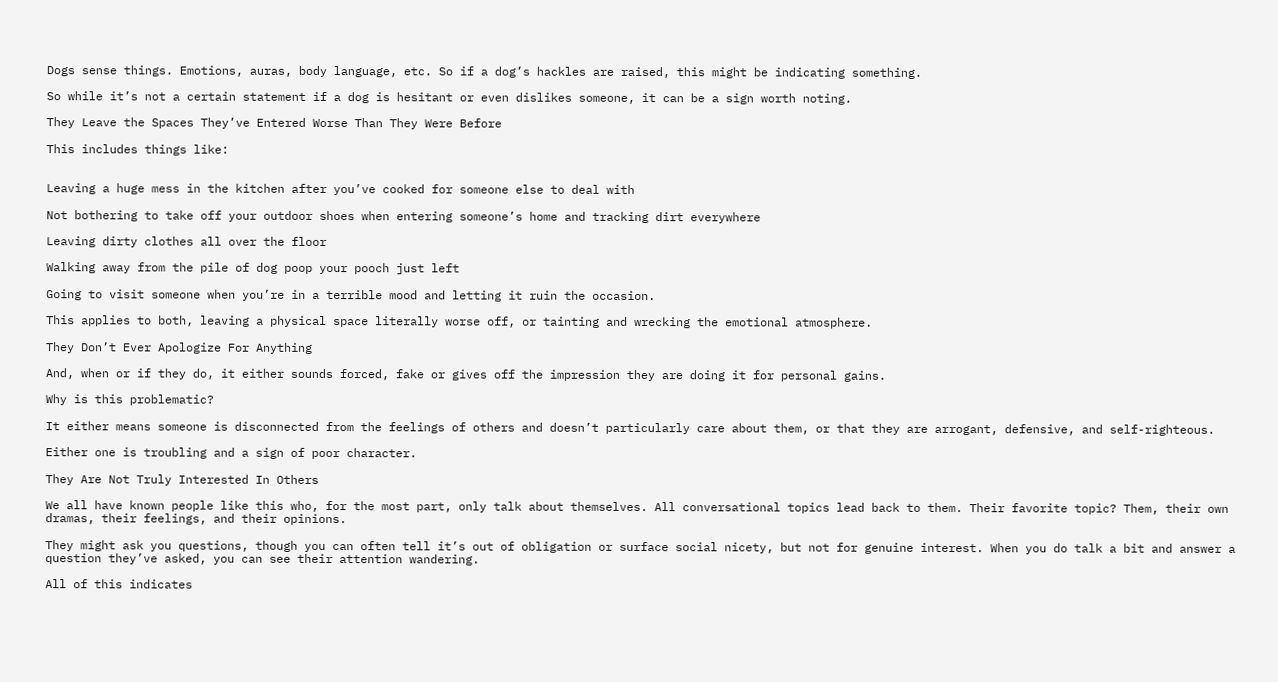Dogs sense things. Emotions, auras, body language, etc. So if a dog’s hackles are raised, this might be indicating something.

So while it’s not a certain statement if a dog is hesitant or even dislikes someone, it can be a sign worth noting.

They Leave the Spaces They’ve Entered Worse Than They Were Before

This includes things like:


Leaving a huge mess in the kitchen after you’ve cooked for someone else to deal with

Not bothering to take off your outdoor shoes when entering someone’s home and tracking dirt everywhere

Leaving dirty clothes all over the floor

Walking away from the pile of dog poop your pooch just left

Going to visit someone when you’re in a terrible mood and letting it ruin the occasion.

This applies to both, leaving a physical space literally worse off, or tainting and wrecking the emotional atmosphere.

They Don’t Ever Apologize For Anything

And, when or if they do, it either sounds forced, fake or gives off the impression they are doing it for personal gains.

Why is this problematic?

It either means someone is disconnected from the feelings of others and doesn’t particularly care about them, or that they are arrogant, defensive, and self-righteous.

Either one is troubling and a sign of poor character.

They Are Not Truly Interested In Others

We all have known people like this who, for the most part, only talk about themselves. All conversational topics lead back to them. Their favorite topic? Them, their own dramas, their feelings, and their opinions.

They might ask you questions, though you can often tell it’s out of obligation or surface social nicety, but not for genuine interest. When you do talk a bit and answer a question they’ve asked, you can see their attention wandering.

All of this indicates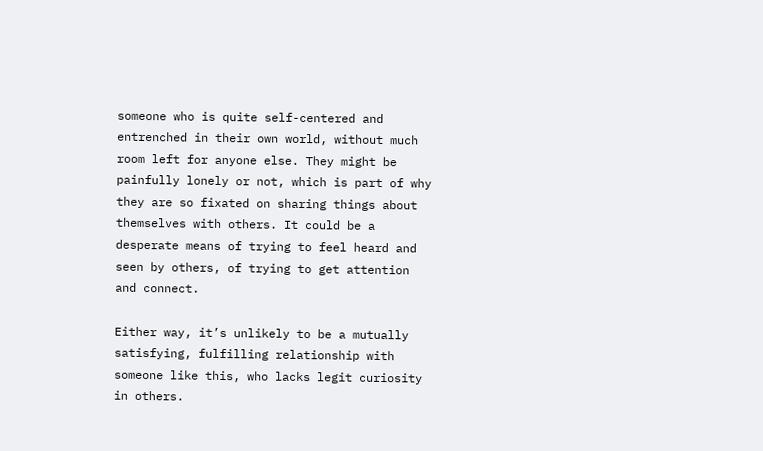someone who is quite self-centered and entrenched in their own world, without much room left for anyone else. They might be painfully lonely or not, which is part of why they are so fixated on sharing things about themselves with others. It could be a desperate means of trying to feel heard and seen by others, of trying to get attention and connect.

Either way, it’s unlikely to be a mutually satisfying, fulfilling relationship with someone like this, who lacks legit curiosity in others.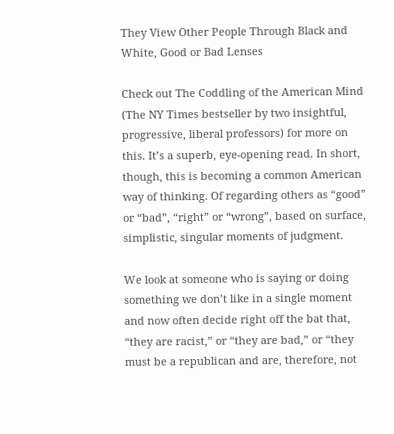They View Other People Through Black and White, Good or Bad Lenses

Check out The Coddling of the American Mind (The NY Times bestseller by two insightful, progressive, liberal professors) for more on this. It’s a superb, eye-opening read. In short, though, this is becoming a common American way of thinking. Of regarding others as “good” or “bad”, “right” or “wrong”, based on surface, simplistic, singular moments of judgment.

We look at someone who is saying or doing something we don’t like in a single moment and now often decide right off the bat that, “they are racist,” or “they are bad,” or “they must be a republican and are, therefore, not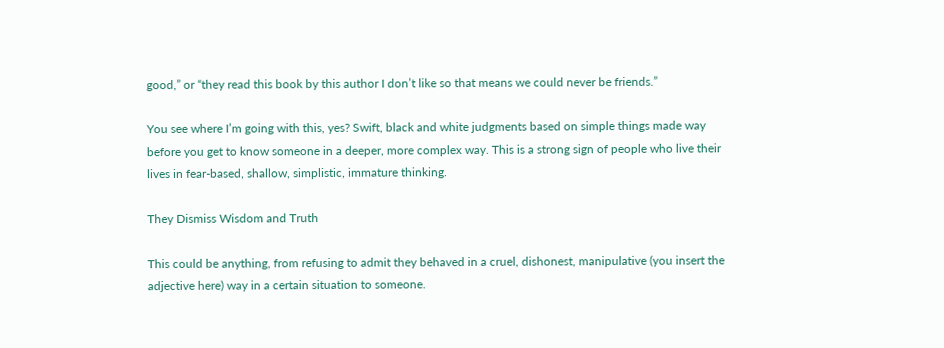good,” or “they read this book by this author I don’t like so that means we could never be friends.”

You see where I’m going with this, yes? Swift, black and white judgments based on simple things made way before you get to know someone in a deeper, more complex way. This is a strong sign of people who live their lives in fear-based, shallow, simplistic, immature thinking.

They Dismiss Wisdom and Truth

This could be anything, from refusing to admit they behaved in a cruel, dishonest, manipulative (you insert the adjective here) way in a certain situation to someone.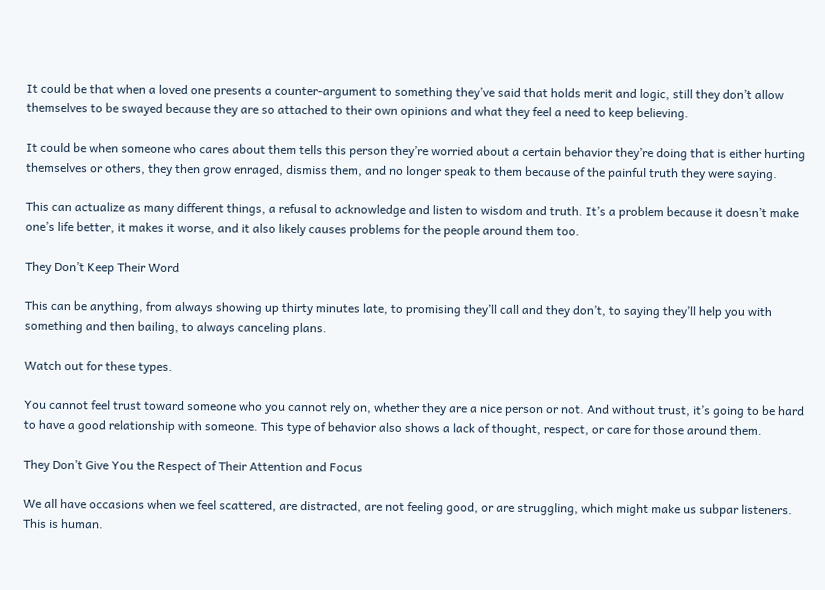It could be that when a loved one presents a counter-argument to something they’ve said that holds merit and logic, still they don’t allow themselves to be swayed because they are so attached to their own opinions and what they feel a need to keep believing.

It could be when someone who cares about them tells this person they’re worried about a certain behavior they’re doing that is either hurting themselves or others, they then grow enraged, dismiss them, and no longer speak to them because of the painful truth they were saying.

This can actualize as many different things, a refusal to acknowledge and listen to wisdom and truth. It’s a problem because it doesn’t make one’s life better, it makes it worse, and it also likely causes problems for the people around them too.

They Don’t Keep Their Word

This can be anything, from always showing up thirty minutes late, to promising they’ll call and they don’t, to saying they’ll help you with something and then bailing, to always canceling plans.

Watch out for these types.

You cannot feel trust toward someone who you cannot rely on, whether they are a nice person or not. And without trust, it’s going to be hard to have a good relationship with someone. This type of behavior also shows a lack of thought, respect, or care for those around them.

They Don’t Give You the Respect of Their Attention and Focus

We all have occasions when we feel scattered, are distracted, are not feeling good, or are struggling, which might make us subpar listeners. This is human.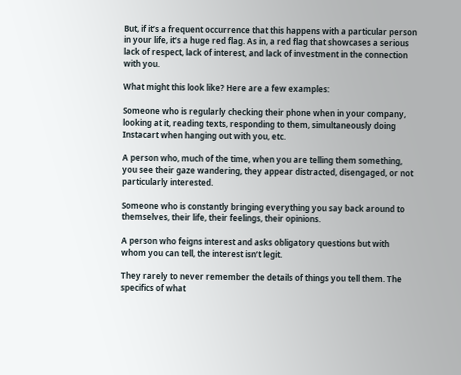But, if it’s a frequent occurrence that this happens with a particular person in your life, it’s a huge red flag. As in, a red flag that showcases a serious lack of respect, lack of interest, and lack of investment in the connection with you.

What might this look like? Here are a few examples:

Someone who is regularly checking their phone when in your company, looking at it, reading texts, responding to them, simultaneously doing Instacart when hanging out with you, etc.

A person who, much of the time, when you are telling them something, you see their gaze wandering, they appear distracted, disengaged, or not particularly interested.

Someone who is constantly bringing everything you say back around to themselves, their life, their feelings, their opinions.

A person who feigns interest and asks obligatory questions but with whom you can tell, the interest isn’t legit.

They rarely to never remember the details of things you tell them. The specifics of what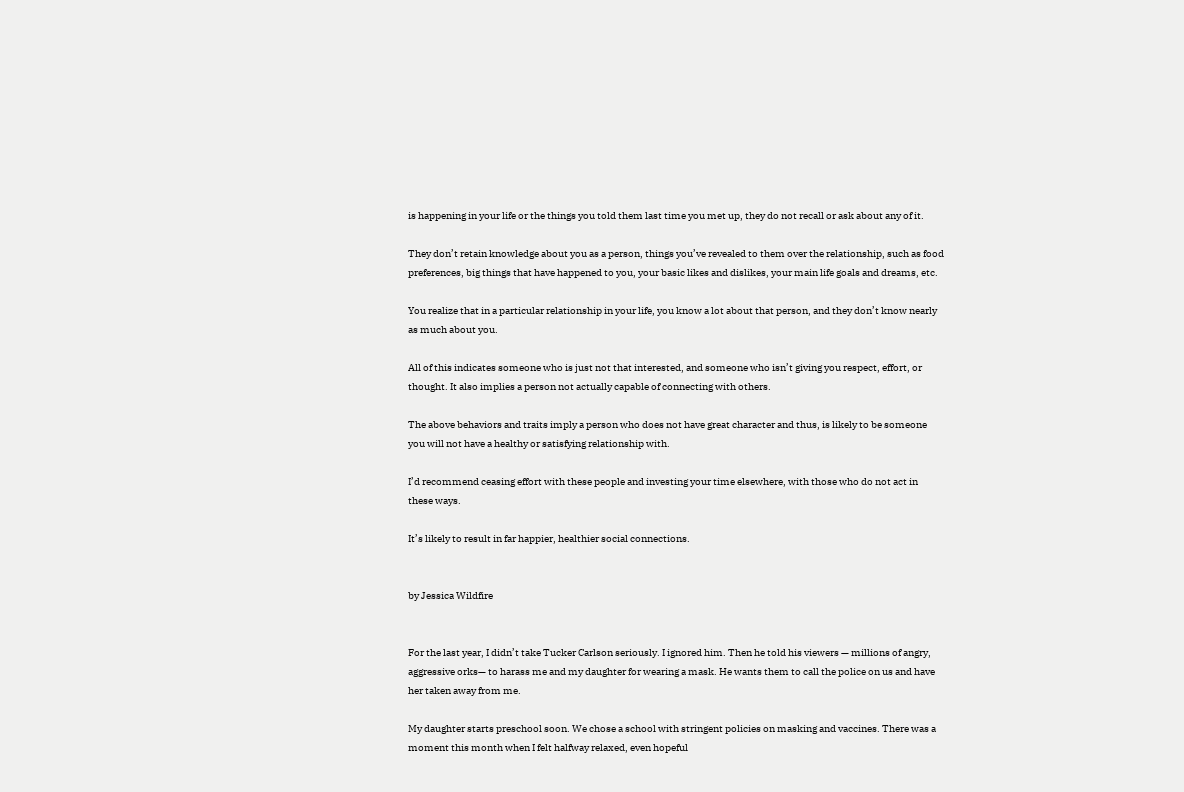is happening in your life or the things you told them last time you met up, they do not recall or ask about any of it.

They don’t retain knowledge about you as a person, things you’ve revealed to them over the relationship, such as food preferences, big things that have happened to you, your basic likes and dislikes, your main life goals and dreams, etc.

You realize that in a particular relationship in your life, you know a lot about that person, and they don’t know nearly as much about you.

All of this indicates someone who is just not that interested, and someone who isn’t giving you respect, effort, or thought. It also implies a person not actually capable of connecting with others.

The above behaviors and traits imply a person who does not have great character and thus, is likely to be someone you will not have a healthy or satisfying relationship with.

I’d recommend ceasing effort with these people and investing your time elsewhere, with those who do not act in these ways.

It’s likely to result in far happier, healthier social connections.


by Jessica Wildfire


For the last year, I didn’t take Tucker Carlson seriously. I ignored him. Then he told his viewers — millions of angry, aggressive orks— to harass me and my daughter for wearing a mask. He wants them to call the police on us and have her taken away from me.

My daughter starts preschool soon. We chose a school with stringent policies on masking and vaccines. There was a moment this month when I felt halfway relaxed, even hopeful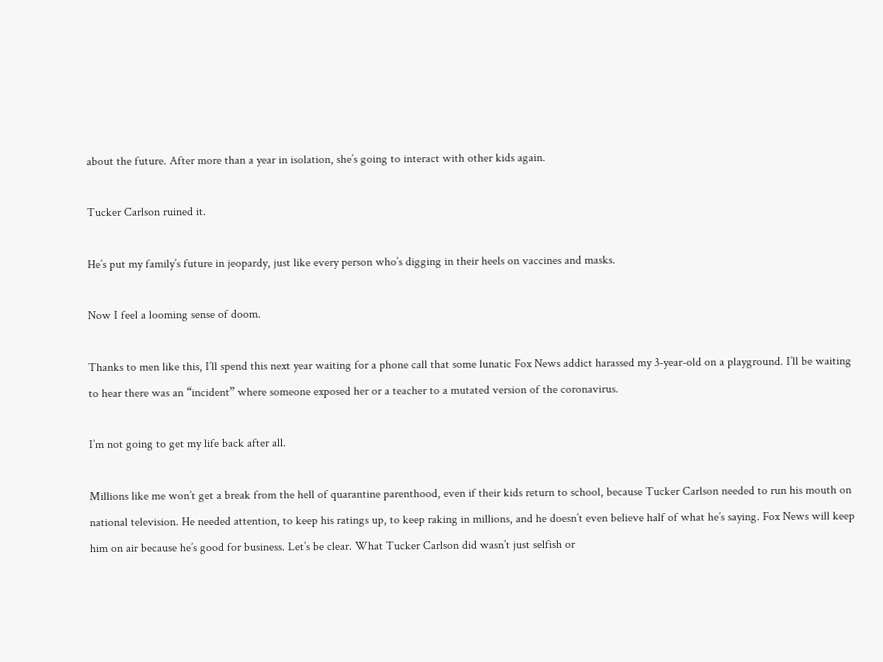about the future. After more than a year in isolation, she’s going to interact with other kids again.

Tucker Carlson ruined it.

He’s put my family’s future in jeopardy, just like every person who’s digging in their heels on vaccines and masks.

Now I feel a looming sense of doom.

Thanks to men like this, I’ll spend this next year waiting for a phone call that some lunatic Fox News addict harassed my 3-year-old on a playground. I’ll be waiting to hear there was an “incident” where someone exposed her or a teacher to a mutated version of the coronavirus.

I’m not going to get my life back after all.

Millions like me won’t get a break from the hell of quarantine parenthood, even if their kids return to school, because Tucker Carlson needed to run his mouth on national television. He needed attention, to keep his ratings up, to keep raking in millions, and he doesn’t even believe half of what he’s saying. Fox News will keep him on air because he’s good for business. Let’s be clear. What Tucker Carlson did wasn’t just selfish or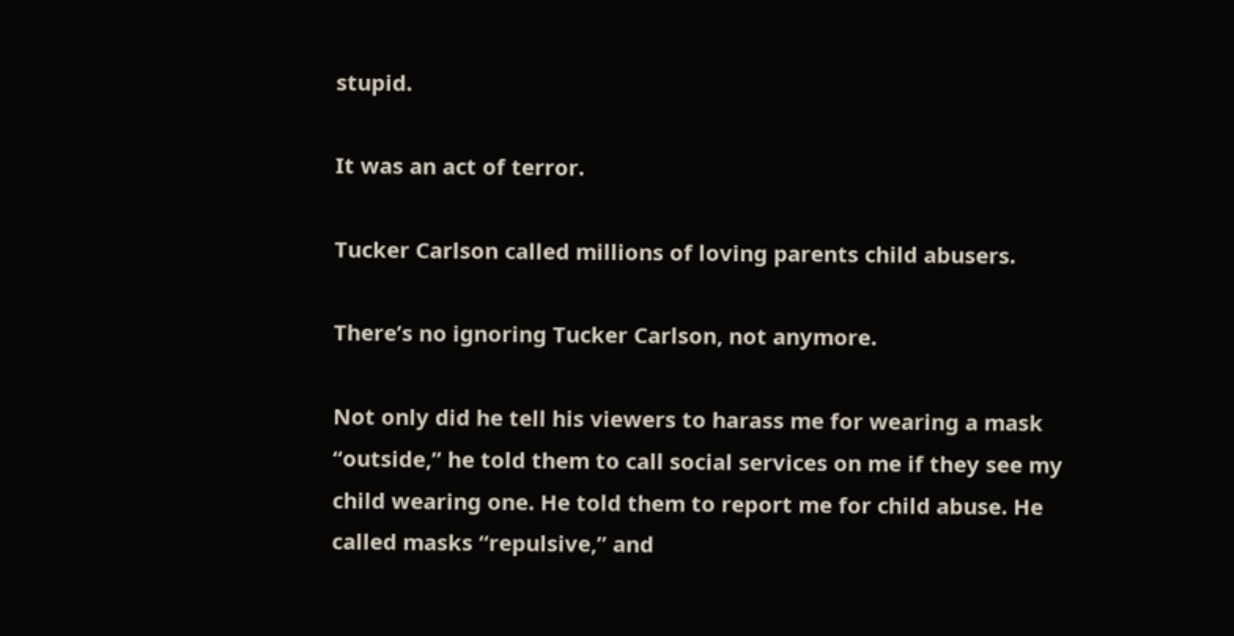stupid.

It was an act of terror.

Tucker Carlson called millions of loving parents child abusers.

There’s no ignoring Tucker Carlson, not anymore.

Not only did he tell his viewers to harass me for wearing a mask “outside,” he told them to call social services on me if they see my child wearing one. He told them to report me for child abuse. He called masks “repulsive,” and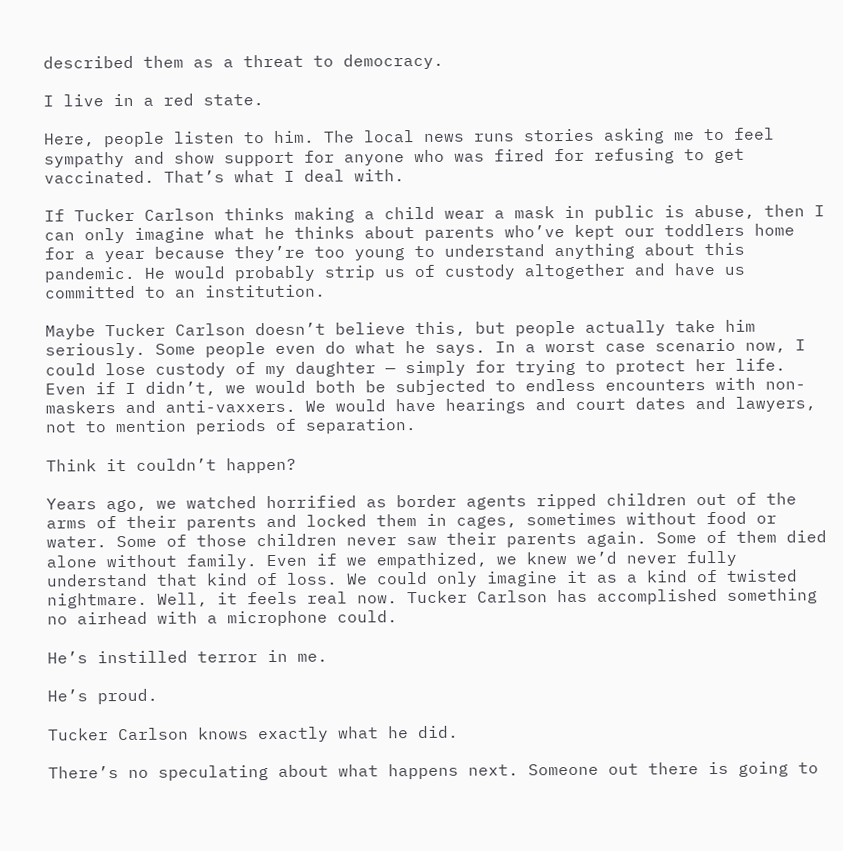described them as a threat to democracy.

I live in a red state.

Here, people listen to him. The local news runs stories asking me to feel sympathy and show support for anyone who was fired for refusing to get vaccinated. That’s what I deal with.

If Tucker Carlson thinks making a child wear a mask in public is abuse, then I can only imagine what he thinks about parents who’ve kept our toddlers home for a year because they’re too young to understand anything about this pandemic. He would probably strip us of custody altogether and have us committed to an institution.

Maybe Tucker Carlson doesn’t believe this, but people actually take him seriously. Some people even do what he says. In a worst case scenario now, I could lose custody of my daughter — simply for trying to protect her life. Even if I didn’t, we would both be subjected to endless encounters with non-maskers and anti-vaxxers. We would have hearings and court dates and lawyers, not to mention periods of separation.

Think it couldn’t happen?

Years ago, we watched horrified as border agents ripped children out of the arms of their parents and locked them in cages, sometimes without food or water. Some of those children never saw their parents again. Some of them died alone without family. Even if we empathized, we knew we’d never fully understand that kind of loss. We could only imagine it as a kind of twisted nightmare. Well, it feels real now. Tucker Carlson has accomplished something no airhead with a microphone could.

He’s instilled terror in me.

He’s proud.

Tucker Carlson knows exactly what he did.

There’s no speculating about what happens next. Someone out there is going to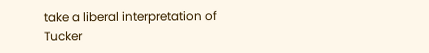take a liberal interpretation of Tucker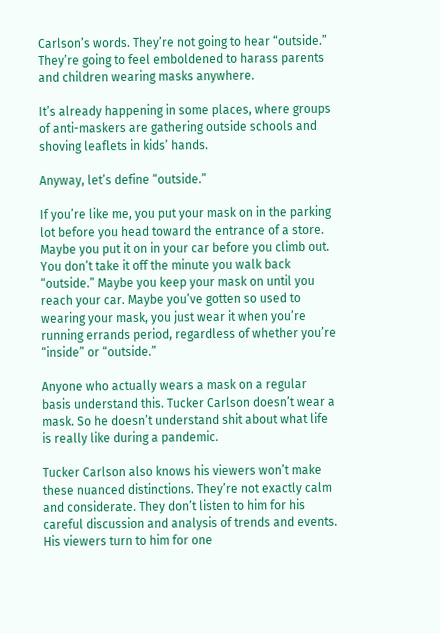Carlson’s words. They’re not going to hear “outside.” They’re going to feel emboldened to harass parents and children wearing masks anywhere.

It’s already happening in some places, where groups of anti-maskers are gathering outside schools and shoving leaflets in kids’ hands.

Anyway, let’s define “outside.”

If you’re like me, you put your mask on in the parking lot before you head toward the entrance of a store. Maybe you put it on in your car before you climb out. You don’t take it off the minute you walk back “outside.” Maybe you keep your mask on until you reach your car. Maybe you’ve gotten so used to wearing your mask, you just wear it when you’re running errands period, regardless of whether you’re “inside” or “outside.”

Anyone who actually wears a mask on a regular basis understand this. Tucker Carlson doesn’t wear a mask. So he doesn’t understand shit about what life is really like during a pandemic.

Tucker Carlson also knows his viewers won’t make these nuanced distinctions. They’re not exactly calm and considerate. They don’t listen to him for his careful discussion and analysis of trends and events. His viewers turn to him for one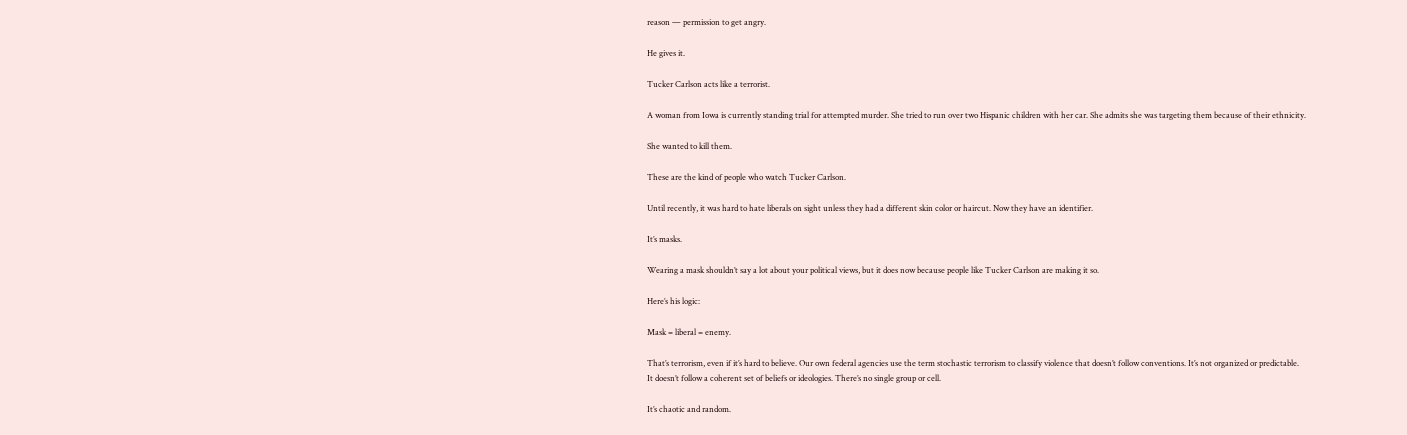reason — permission to get angry.

He gives it.

Tucker Carlson acts like a terrorist.

A woman from Iowa is currently standing trial for attempted murder. She tried to run over two Hispanic children with her car. She admits she was targeting them because of their ethnicity.

She wanted to kill them.

These are the kind of people who watch Tucker Carlson.

Until recently, it was hard to hate liberals on sight unless they had a different skin color or haircut. Now they have an identifier.

It’s masks.

Wearing a mask shouldn’t say a lot about your political views, but it does now because people like Tucker Carlson are making it so.

Here’s his logic:

Mask = liberal = enemy.

That’s terrorism, even if it’s hard to believe. Our own federal agencies use the term stochastic terrorism to classify violence that doesn’t follow conventions. It’s not organized or predictable. It doesn’t follow a coherent set of beliefs or ideologies. There’s no single group or cell.

It’s chaotic and random.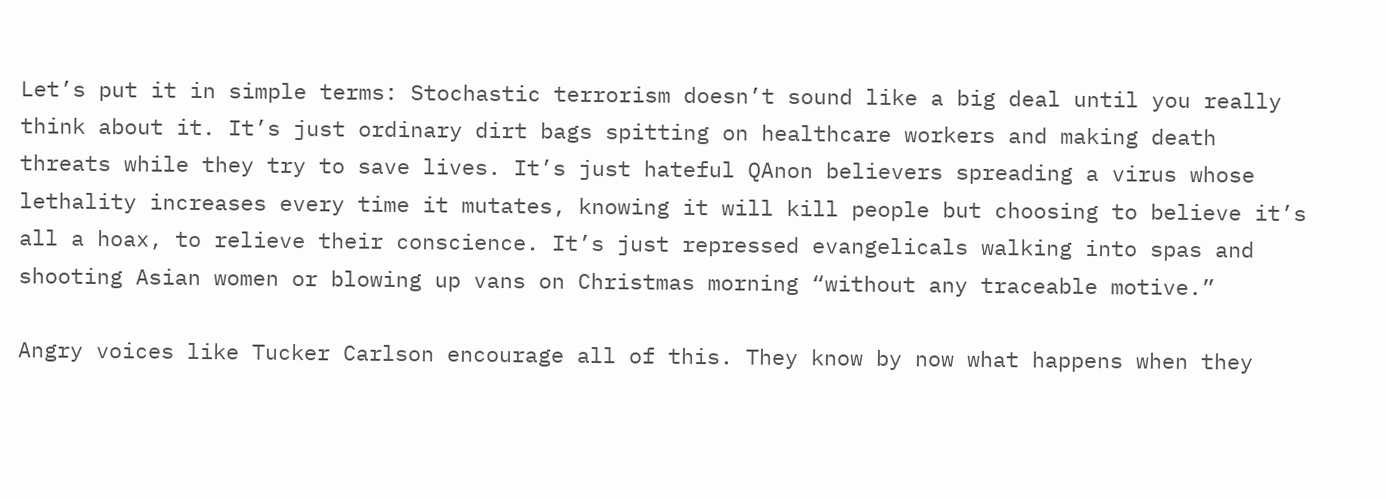Let’s put it in simple terms: Stochastic terrorism doesn’t sound like a big deal until you really think about it. It’s just ordinary dirt bags spitting on healthcare workers and making death threats while they try to save lives. It’s just hateful QAnon believers spreading a virus whose lethality increases every time it mutates, knowing it will kill people but choosing to believe it’s all a hoax, to relieve their conscience. It’s just repressed evangelicals walking into spas and shooting Asian women or blowing up vans on Christmas morning “without any traceable motive.”

Angry voices like Tucker Carlson encourage all of this. They know by now what happens when they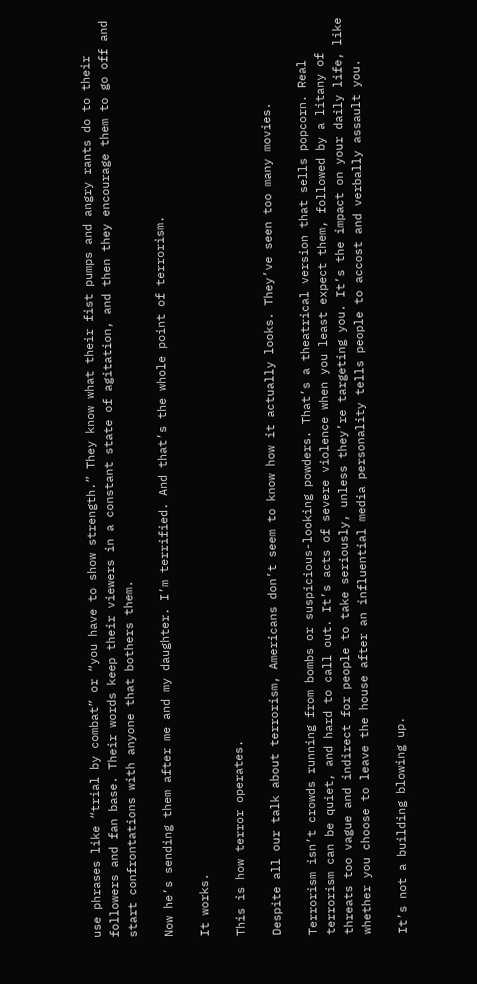use phrases like “trial by combat” or “you have to show strength.” They know what their fist pumps and angry rants do to their followers and fan base. Their words keep their viewers in a constant state of agitation, and then they encourage them to go off and start confrontations with anyone that bothers them.

Now he’s sending them after me and my daughter. I’m terrified. And that’s the whole point of terrorism.

It works.

This is how terror operates.

Despite all our talk about terrorism, Americans don’t seem to know how it actually looks. They’ve seen too many movies.

Terrorism isn’t crowds running from bombs or suspicious-looking powders. That’s a theatrical version that sells popcorn. Real terrorism can be quiet, and hard to call out. It’s acts of severe violence when you least expect them, followed by a litany of threats too vague and indirect for people to take seriously, unless they’re targeting you. It’s the impact on your daily life, like whether you choose to leave the house after an influential media personality tells people to accost and verbally assault you.

It’s not a building blowing up.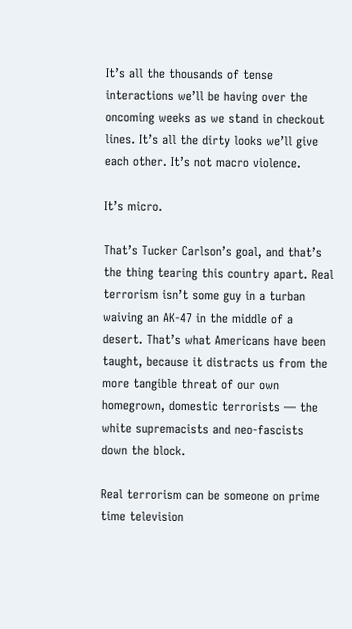It’s all the thousands of tense interactions we’ll be having over the oncoming weeks as we stand in checkout lines. It’s all the dirty looks we’ll give each other. It’s not macro violence.

It’s micro.

That’s Tucker Carlson’s goal, and that’s the thing tearing this country apart. Real terrorism isn’t some guy in a turban waiving an AK-47 in the middle of a desert. That’s what Americans have been taught, because it distracts us from the more tangible threat of our own homegrown, domestic terrorists — the white supremacists and neo-fascists down the block.

Real terrorism can be someone on prime time television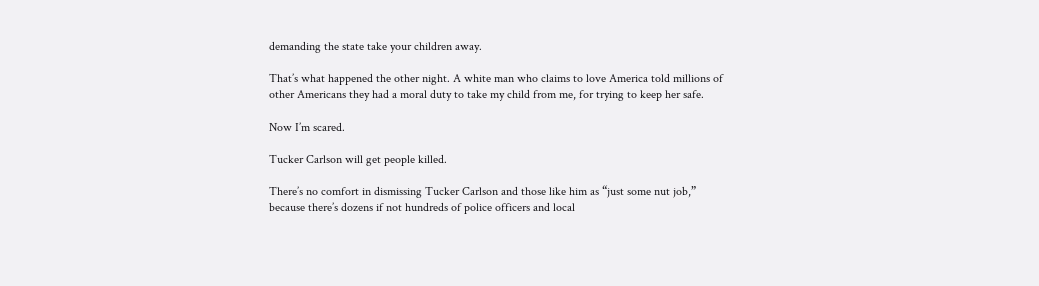demanding the state take your children away.

That’s what happened the other night. A white man who claims to love America told millions of other Americans they had a moral duty to take my child from me, for trying to keep her safe.

Now I’m scared.

Tucker Carlson will get people killed.

There’s no comfort in dismissing Tucker Carlson and those like him as “just some nut job,” because there’s dozens if not hundreds of police officers and local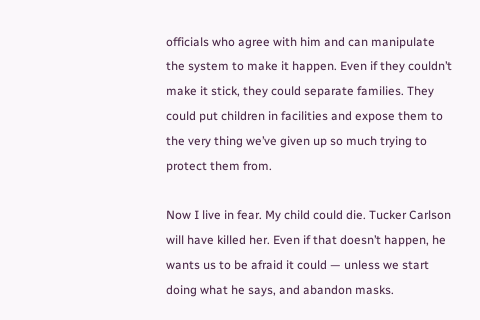officials who agree with him and can manipulate the system to make it happen. Even if they couldn’t make it stick, they could separate families. They could put children in facilities and expose them to the very thing we’ve given up so much trying to protect them from.

Now I live in fear. My child could die. Tucker Carlson will have killed her. Even if that doesn’t happen, he wants us to be afraid it could — unless we start doing what he says, and abandon masks.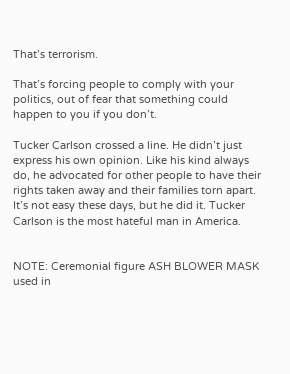That’s terrorism.

That’s forcing people to comply with your politics, out of fear that something could happen to you if you don’t.

Tucker Carlson crossed a line. He didn’t just express his own opinion. Like his kind always do, he advocated for other people to have their rights taken away and their families torn apart. It’s not easy these days, but he did it. Tucker Carlson is the most hateful man in America.


NOTE: Ceremonial figure ASH BLOWER MASK used in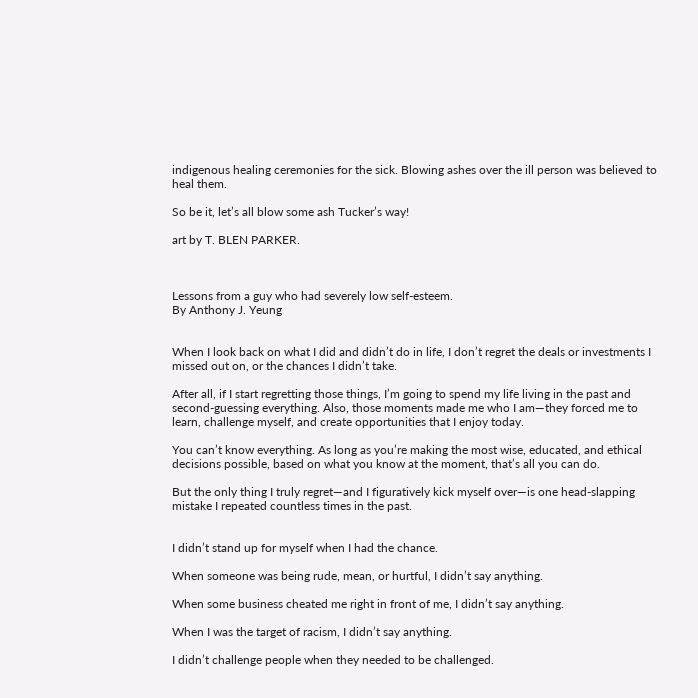indigenous healing ceremonies for the sick. Blowing ashes over the ill person was believed to heal them.

So be it, let’s all blow some ash Tucker’s way!

art by T. BLEN PARKER.



Lessons from a guy who had severely low self-esteem.
By Anthony J. Yeung


When I look back on what I did and didn’t do in life, I don’t regret the deals or investments I missed out on, or the chances I didn’t take.

After all, if I start regretting those things, I’m going to spend my life living in the past and second-guessing everything. Also, those moments made me who I am—they forced me to learn, challenge myself, and create opportunities that I enjoy today.

You can’t know everything. As long as you’re making the most wise, educated, and ethical decisions possible, based on what you know at the moment, that’s all you can do.

But the only thing I truly regret—and I figuratively kick myself over—is one head-slapping mistake I repeated countless times in the past.


I didn’t stand up for myself when I had the chance.

When someone was being rude, mean, or hurtful, I didn’t say anything.

When some business cheated me right in front of me, I didn’t say anything.

When I was the target of racism, I didn’t say anything.

I didn’t challenge people when they needed to be challenged.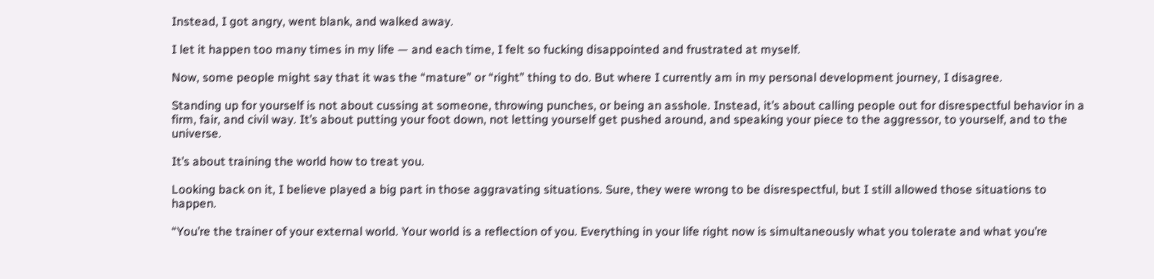Instead, I got angry, went blank, and walked away.

I let it happen too many times in my life — and each time, I felt so fucking disappointed and frustrated at myself.

Now, some people might say that it was the “mature” or “right” thing to do. But where I currently am in my personal development journey, I disagree.

Standing up for yourself is not about cussing at someone, throwing punches, or being an asshole. Instead, it’s about calling people out for disrespectful behavior in a firm, fair, and civil way. It’s about putting your foot down, not letting yourself get pushed around, and speaking your piece to the aggressor, to yourself, and to the universe.

It’s about training the world how to treat you.

Looking back on it, I believe played a big part in those aggravating situations. Sure, they were wrong to be disrespectful, but I still allowed those situations to happen.

“You’re the trainer of your external world. Your world is a reflection of you. Everything in your life right now is simultaneously what you tolerate and what you’re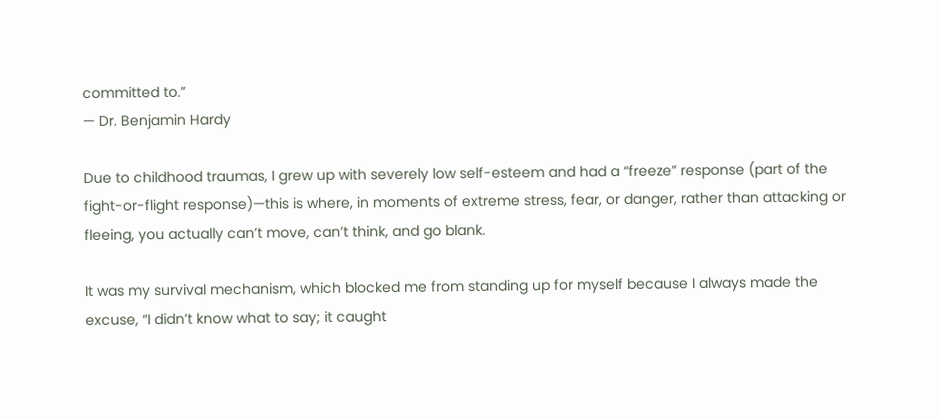committed to.”
— Dr. Benjamin Hardy

Due to childhood traumas, I grew up with severely low self-esteem and had a “freeze” response (part of the fight-or-flight response)—this is where, in moments of extreme stress, fear, or danger, rather than attacking or fleeing, you actually can’t move, can’t think, and go blank.

It was my survival mechanism, which blocked me from standing up for myself because I always made the excuse, “I didn’t know what to say; it caught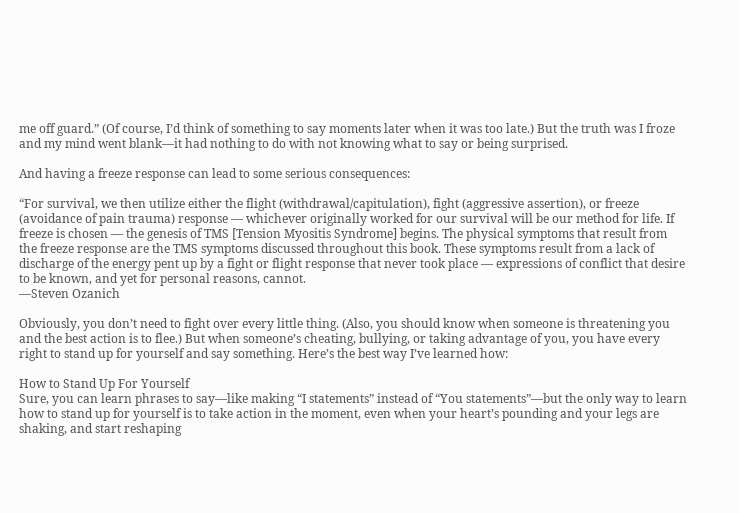me off guard.” (Of course, I’d think of something to say moments later when it was too late.) But the truth was I froze and my mind went blank—it had nothing to do with not knowing what to say or being surprised.

And having a freeze response can lead to some serious consequences:

“For survival, we then utilize either the flight (withdrawal/capitulation), fight (aggressive assertion), or freeze (avoidance of pain trauma) response — whichever originally worked for our survival will be our method for life. If freeze is chosen — the genesis of TMS [Tension Myositis Syndrome] begins. The physical symptoms that result from the freeze response are the TMS symptoms discussed throughout this book. These symptoms result from a lack of discharge of the energy pent up by a fight or flight response that never took place — expressions of conflict that desire to be known, and yet for personal reasons, cannot.
—Steven Ozanich

Obviously, you don’t need to fight over every little thing. (Also, you should know when someone is threatening you and the best action is to flee.) But when someone’s cheating, bullying, or taking advantage of you, you have every right to stand up for yourself and say something. Here’s the best way I’ve learned how:

How to Stand Up For Yourself
Sure, you can learn phrases to say—like making “I statements” instead of “You statements”—but the only way to learn how to stand up for yourself is to take action in the moment, even when your heart’s pounding and your legs are shaking, and start reshaping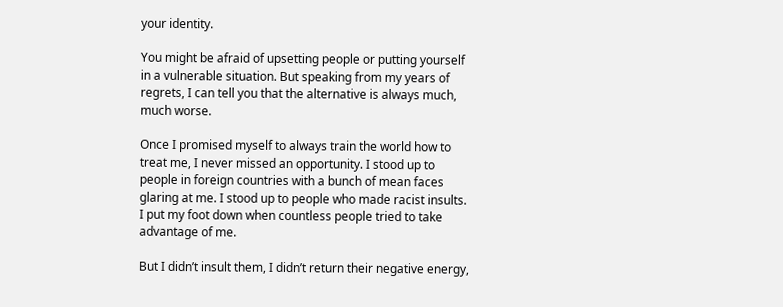your identity.

You might be afraid of upsetting people or putting yourself in a vulnerable situation. But speaking from my years of regrets, I can tell you that the alternative is always much, much worse.

Once I promised myself to always train the world how to treat me, I never missed an opportunity. I stood up to people in foreign countries with a bunch of mean faces glaring at me. I stood up to people who made racist insults. I put my foot down when countless people tried to take advantage of me.

But I didn’t insult them, I didn’t return their negative energy,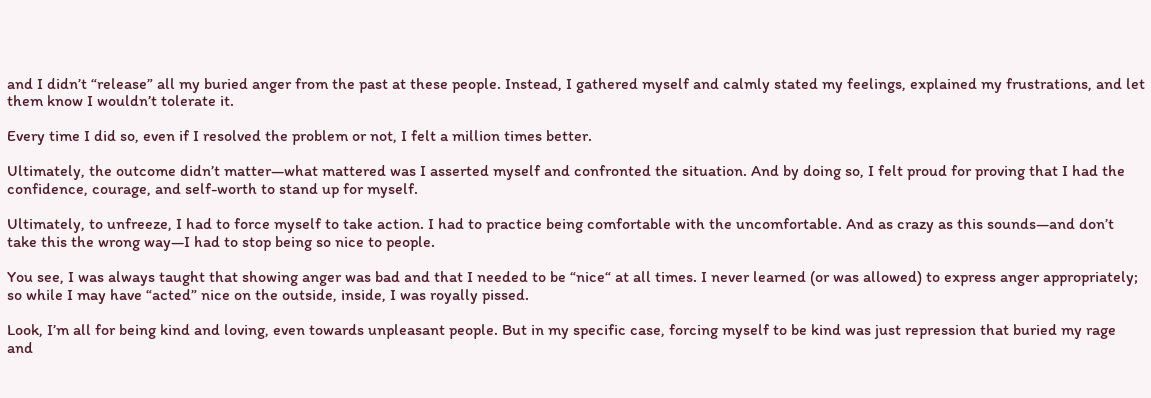and I didn’t “release” all my buried anger from the past at these people. Instead, I gathered myself and calmly stated my feelings, explained my frustrations, and let them know I wouldn’t tolerate it.

Every time I did so, even if I resolved the problem or not, I felt a million times better.

Ultimately, the outcome didn’t matter—what mattered was I asserted myself and confronted the situation. And by doing so, I felt proud for proving that I had the confidence, courage, and self-worth to stand up for myself.

Ultimately, to unfreeze, I had to force myself to take action. I had to practice being comfortable with the uncomfortable. And as crazy as this sounds—and don’t take this the wrong way—I had to stop being so nice to people.

You see, I was always taught that showing anger was bad and that I needed to be “nice“ at all times. I never learned (or was allowed) to express anger appropriately; so while I may have “acted” nice on the outside, inside, I was royally pissed.

Look, I’m all for being kind and loving, even towards unpleasant people. But in my specific case, forcing myself to be kind was just repression that buried my rage and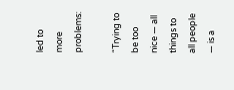led to more problems:

“Trying to be too nice — all things to all people — is a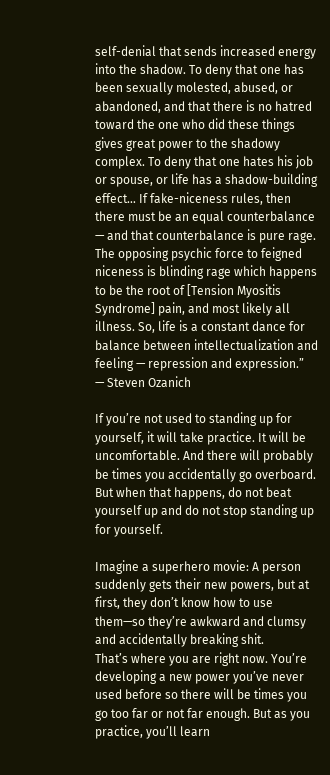self-denial that sends increased energy into the shadow. To deny that one has been sexually molested, abused, or abandoned, and that there is no hatred toward the one who did these things gives great power to the shadowy complex. To deny that one hates his job or spouse, or life has a shadow-building effect… If fake-niceness rules, then there must be an equal counterbalance — and that counterbalance is pure rage. The opposing psychic force to feigned niceness is blinding rage which happens to be the root of [Tension Myositis Syndrome] pain, and most likely all illness. So, life is a constant dance for balance between intellectualization and feeling — repression and expression.”
— Steven Ozanich

If you’re not used to standing up for yourself, it will take practice. It will be uncomfortable. And there will probably be times you accidentally go overboard. But when that happens, do not beat yourself up and do not stop standing up for yourself.

Imagine a superhero movie: A person suddenly gets their new powers, but at first, they don’t know how to use them—so they’re awkward and clumsy and accidentally breaking shit.
That’s where you are right now. You’re developing a new power you’ve never used before so there will be times you go too far or not far enough. But as you practice, you’ll learn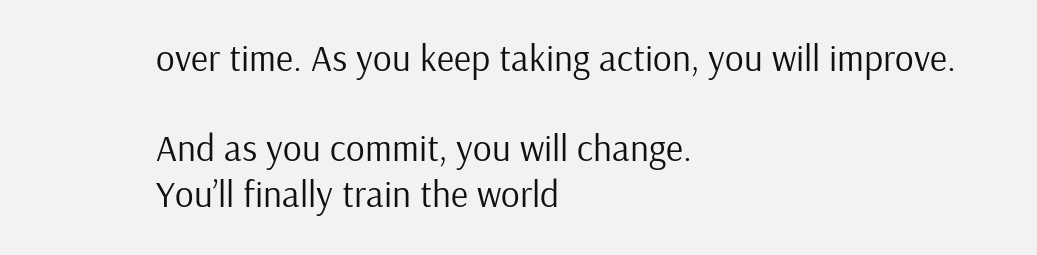over time. As you keep taking action, you will improve.

And as you commit, you will change.
You’ll finally train the world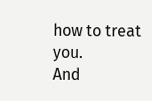how to treat you.
And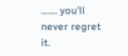……. you’ll never regret it.